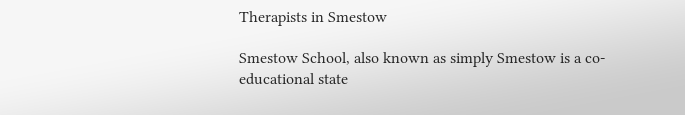Therapists in Smestow

Smestow School, also known as simply Smestow is a co-educational state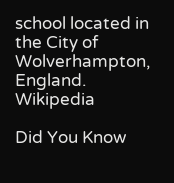school located in the City of Wolverhampton, England. Wikipedia

Did You Know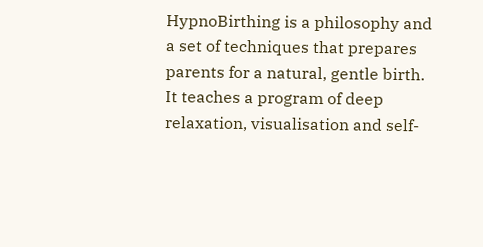HypnoBirthing is a philosophy and a set of techniques that prepares parents for a natural, gentle birth. It teaches a program of deep relaxation, visualisation and self-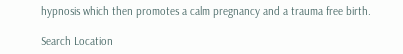hypnosis which then promotes a calm pregnancy and a trauma free birth.

Search Location